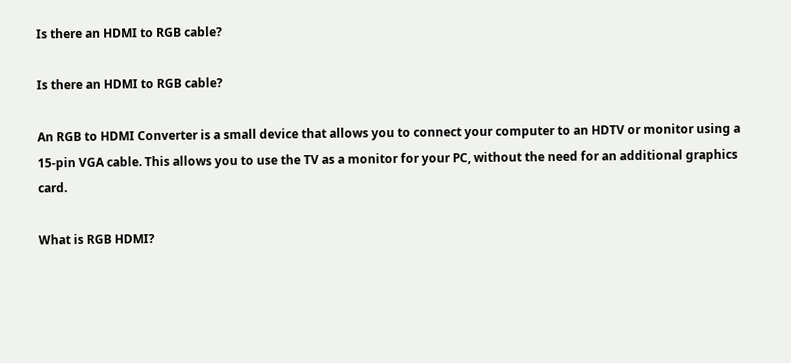Is there an HDMI to RGB cable?

Is there an HDMI to RGB cable?

An RGB to HDMI Converter is a small device that allows you to connect your computer to an HDTV or monitor using a 15-pin VGA cable. This allows you to use the TV as a monitor for your PC, without the need for an additional graphics card.

What is RGB HDMI?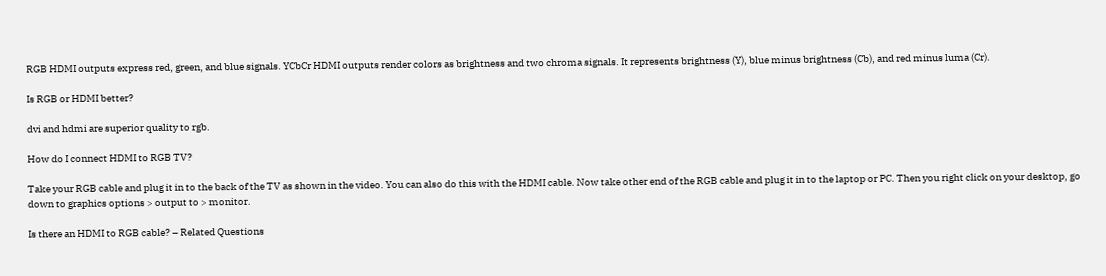RGB HDMI outputs express red, green, and blue signals. YCbCr HDMI outputs render colors as brightness and two chroma signals. It represents brightness (Y), blue minus brightness (Cb), and red minus luma (Cr).

Is RGB or HDMI better?

dvi and hdmi are superior quality to rgb.

How do I connect HDMI to RGB TV?

Take your RGB cable and plug it in to the back of the TV as shown in the video. You can also do this with the HDMI cable. Now take other end of the RGB cable and plug it in to the laptop or PC. Then you right click on your desktop, go down to graphics options > output to > monitor.

Is there an HDMI to RGB cable? – Related Questions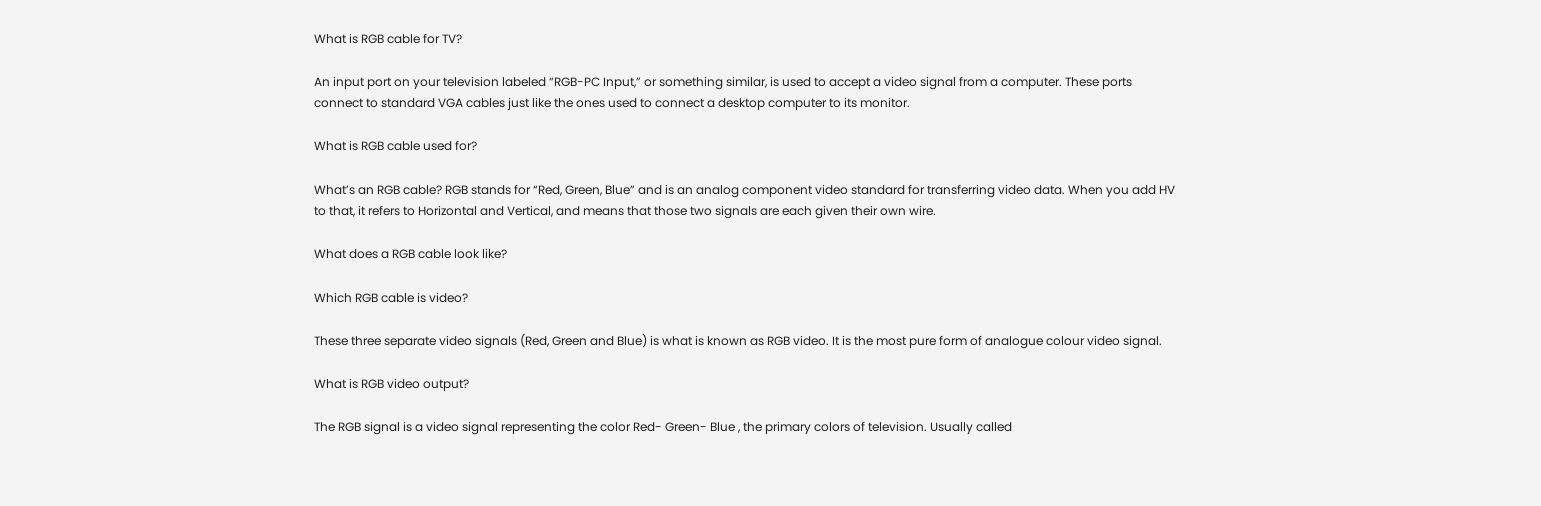What is RGB cable for TV?

An input port on your television labeled “RGB-PC Input,” or something similar, is used to accept a video signal from a computer. These ports connect to standard VGA cables just like the ones used to connect a desktop computer to its monitor.

What is RGB cable used for?

What’s an RGB cable? RGB stands for “Red, Green, Blue” and is an analog component video standard for transferring video data. When you add HV to that, it refers to Horizontal and Vertical, and means that those two signals are each given their own wire.

What does a RGB cable look like?

Which RGB cable is video?

These three separate video signals (Red, Green and Blue) is what is known as RGB video. It is the most pure form of analogue colour video signal.

What is RGB video output?

The RGB signal is a video signal representing the color Red- Green- Blue , the primary colors of television. Usually called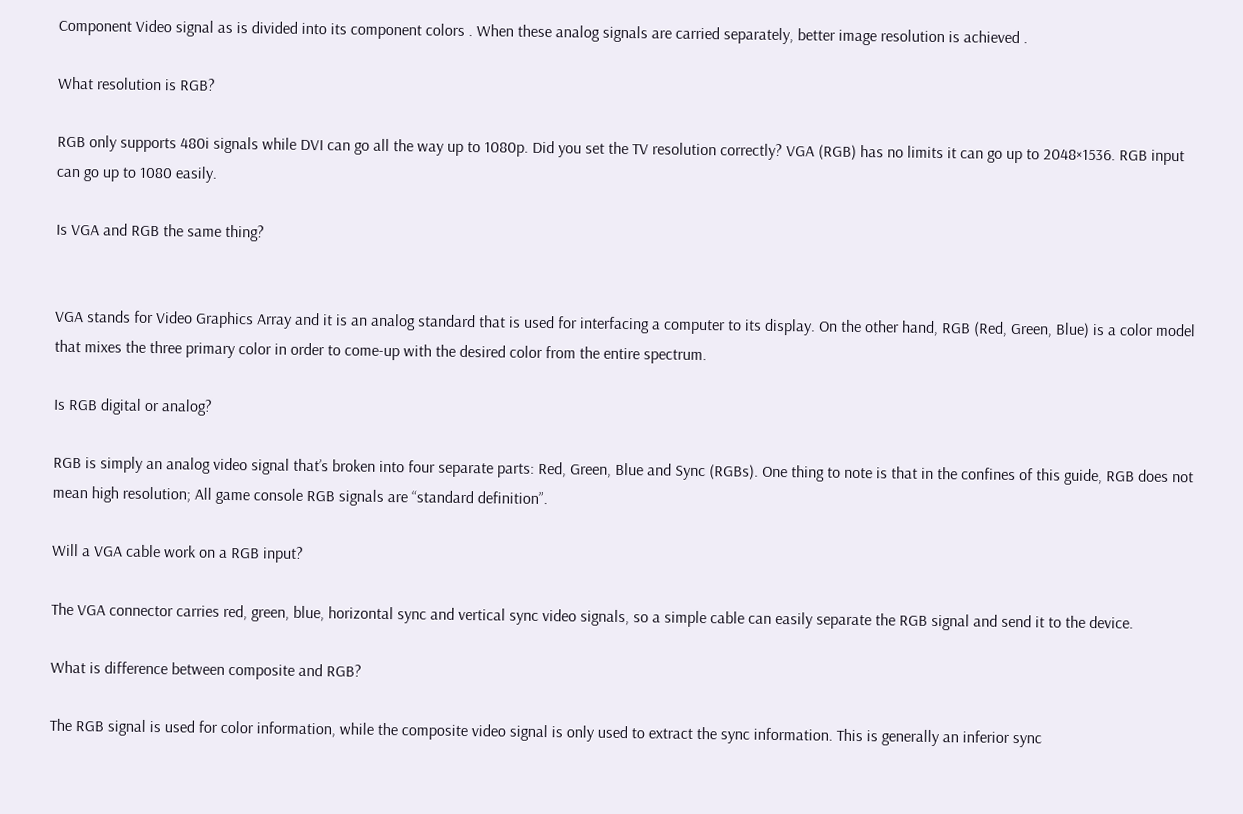Component Video signal as is divided into its component colors . When these analog signals are carried separately, better image resolution is achieved .

What resolution is RGB?

RGB only supports 480i signals while DVI can go all the way up to 1080p. Did you set the TV resolution correctly? VGA (RGB) has no limits it can go up to 2048×1536. RGB input can go up to 1080 easily.

Is VGA and RGB the same thing?


VGA stands for Video Graphics Array and it is an analog standard that is used for interfacing a computer to its display. On the other hand, RGB (Red, Green, Blue) is a color model that mixes the three primary color in order to come-up with the desired color from the entire spectrum.

Is RGB digital or analog?

RGB is simply an analog video signal that’s broken into four separate parts: Red, Green, Blue and Sync (RGBs). One thing to note is that in the confines of this guide, RGB does not mean high resolution; All game console RGB signals are “standard definition”.

Will a VGA cable work on a RGB input?

The VGA connector carries red, green, blue, horizontal sync and vertical sync video signals, so a simple cable can easily separate the RGB signal and send it to the device.

What is difference between composite and RGB?

The RGB signal is used for color information, while the composite video signal is only used to extract the sync information. This is generally an inferior sync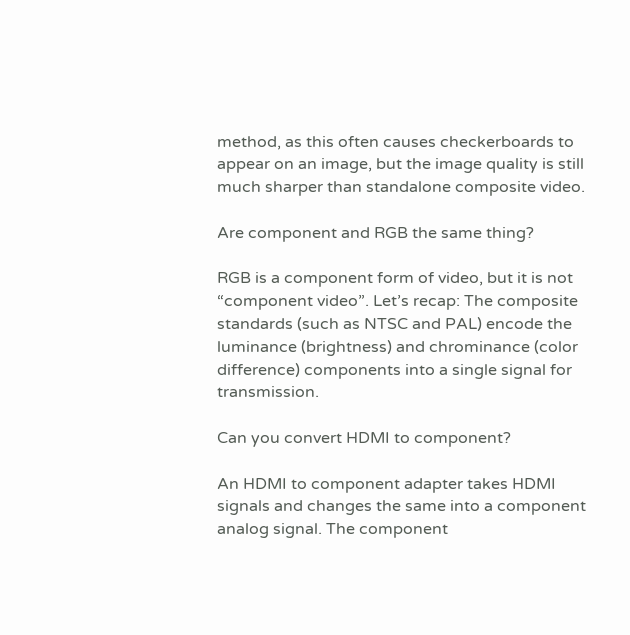method, as this often causes checkerboards to appear on an image, but the image quality is still much sharper than standalone composite video.

Are component and RGB the same thing?

RGB is a component form of video, but it is not “component video”. Let’s recap: The composite standards (such as NTSC and PAL) encode the luminance (brightness) and chrominance (color difference) components into a single signal for transmission.

Can you convert HDMI to component?

An HDMI to component adapter takes HDMI signals and changes the same into a component analog signal. The component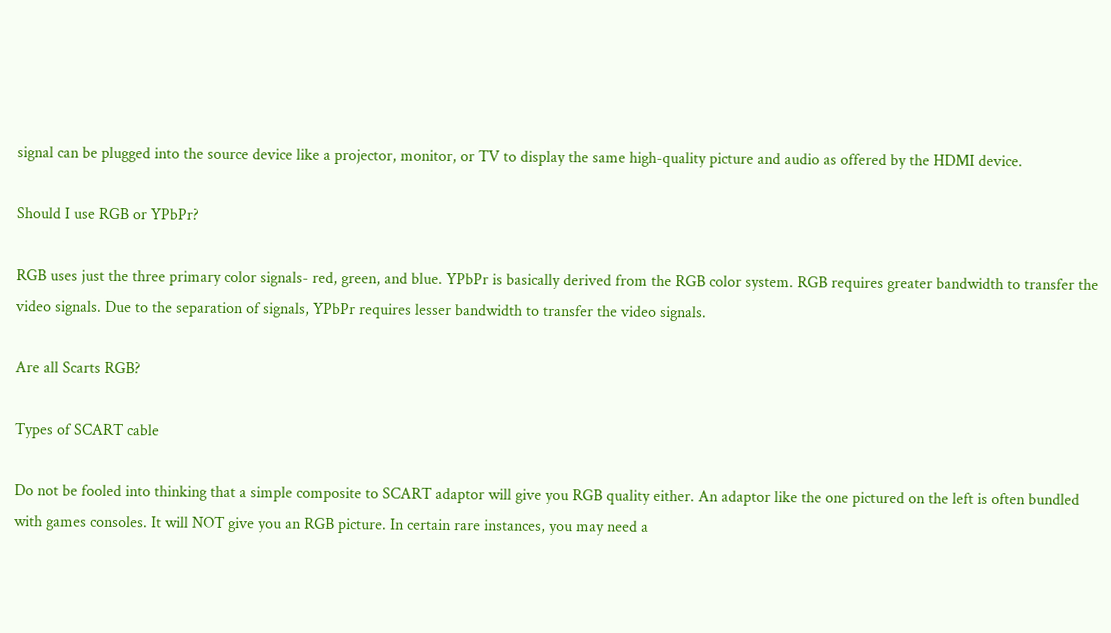signal can be plugged into the source device like a projector, monitor, or TV to display the same high-quality picture and audio as offered by the HDMI device.

Should I use RGB or YPbPr?

RGB uses just the three primary color signals- red, green, and blue. YPbPr is basically derived from the RGB color system. RGB requires greater bandwidth to transfer the video signals. Due to the separation of signals, YPbPr requires lesser bandwidth to transfer the video signals.

Are all Scarts RGB?

Types of SCART cable

Do not be fooled into thinking that a simple composite to SCART adaptor will give you RGB quality either. An adaptor like the one pictured on the left is often bundled with games consoles. It will NOT give you an RGB picture. In certain rare instances, you may need a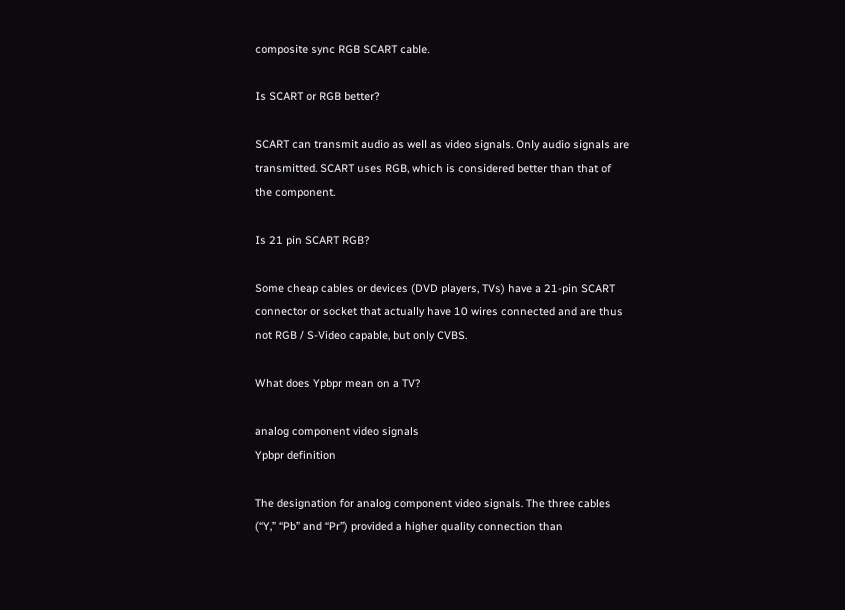composite sync RGB SCART cable.

Is SCART or RGB better?

SCART can transmit audio as well as video signals. Only audio signals are transmitted. SCART uses RGB, which is considered better than that of the component.

Is 21 pin SCART RGB?

Some cheap cables or devices (DVD players, TVs) have a 21-pin SCART connector or socket that actually have 10 wires connected and are thus not RGB / S-Video capable, but only CVBS.

What does Ypbpr mean on a TV?

analog component video signals
Ypbpr definition

The designation for analog component video signals. The three cables (“Y,” “Pb” and “Pr”) provided a higher quality connection than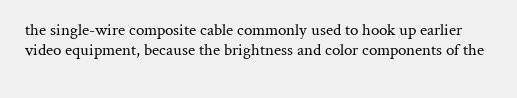the single-wire composite cable commonly used to hook up earlier video equipment, because the brightness and color components of the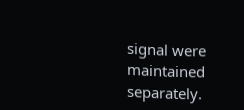signal were maintained separately.